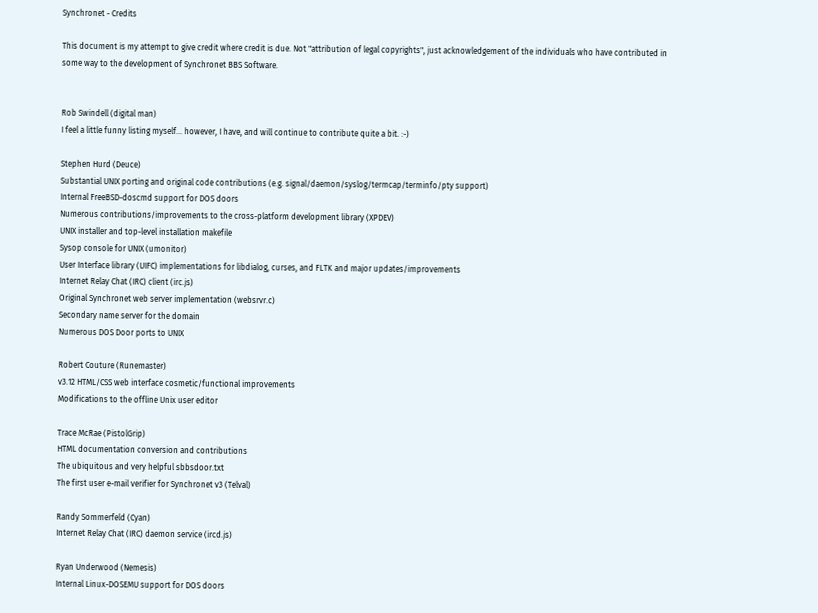Synchronet - Credits

This document is my attempt to give credit where credit is due. Not "attribution of legal copyrights", just acknowledgement of the individuals who have contributed in some way to the development of Synchronet BBS Software.


Rob Swindell (digital man)
I feel a little funny listing myself... however, I have, and will continue to contribute quite a bit. :-)

Stephen Hurd (Deuce)
Substantial UNIX porting and original code contributions (e.g. signal/daemon/syslog/termcap/terminfo/pty support)
Internal FreeBSD-doscmd support for DOS doors
Numerous contributions/improvements to the cross-platform development library (XPDEV)
UNIX installer and top-level installation makefile
Sysop console for UNIX (umonitor)
User Interface library (UIFC) implementations for libdialog, curses, and FLTK and major updates/improvements
Internet Relay Chat (IRC) client (irc.js)
Original Synchronet web server implementation (websrvr.c)
Secondary name server for the domain
Numerous DOS Door ports to UNIX

Robert Couture (Runemaster)
v3.12 HTML/CSS web interface cosmetic/functional improvements
Modifications to the offline Unix user editor

Trace McRae (PistolGrip)
HTML documentation conversion and contributions
The ubiquitous and very helpful sbbsdoor.txt
The first user e-mail verifier for Synchronet v3 (Telval)

Randy Sommerfeld (Cyan)
Internet Relay Chat (IRC) daemon service (ircd.js)

Ryan Underwood (Nemesis)
Internal Linux-DOSEMU support for DOS doors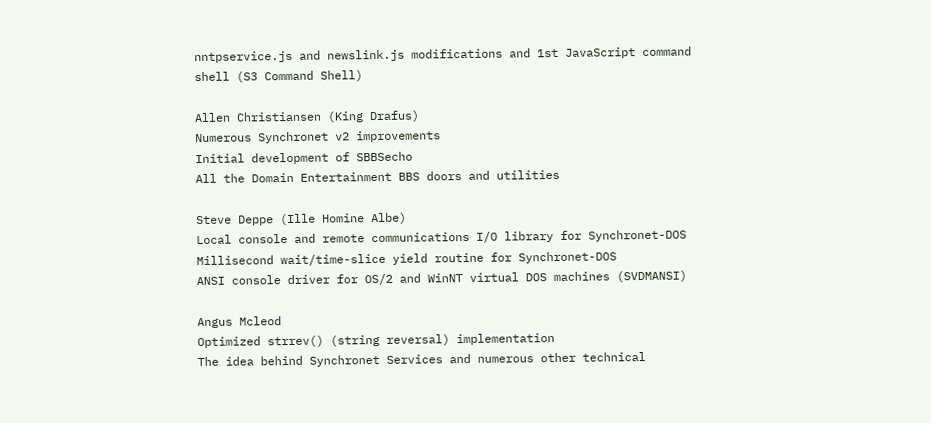nntpservice.js and newslink.js modifications and 1st JavaScript command shell (S3 Command Shell)

Allen Christiansen (King Drafus)
Numerous Synchronet v2 improvements
Initial development of SBBSecho
All the Domain Entertainment BBS doors and utilities

Steve Deppe (Ille Homine Albe)
Local console and remote communications I/O library for Synchronet-DOS
Millisecond wait/time-slice yield routine for Synchronet-DOS
ANSI console driver for OS/2 and WinNT virtual DOS machines (SVDMANSI)

Angus Mcleod
Optimized strrev() (string reversal) implementation
The idea behind Synchronet Services and numerous other technical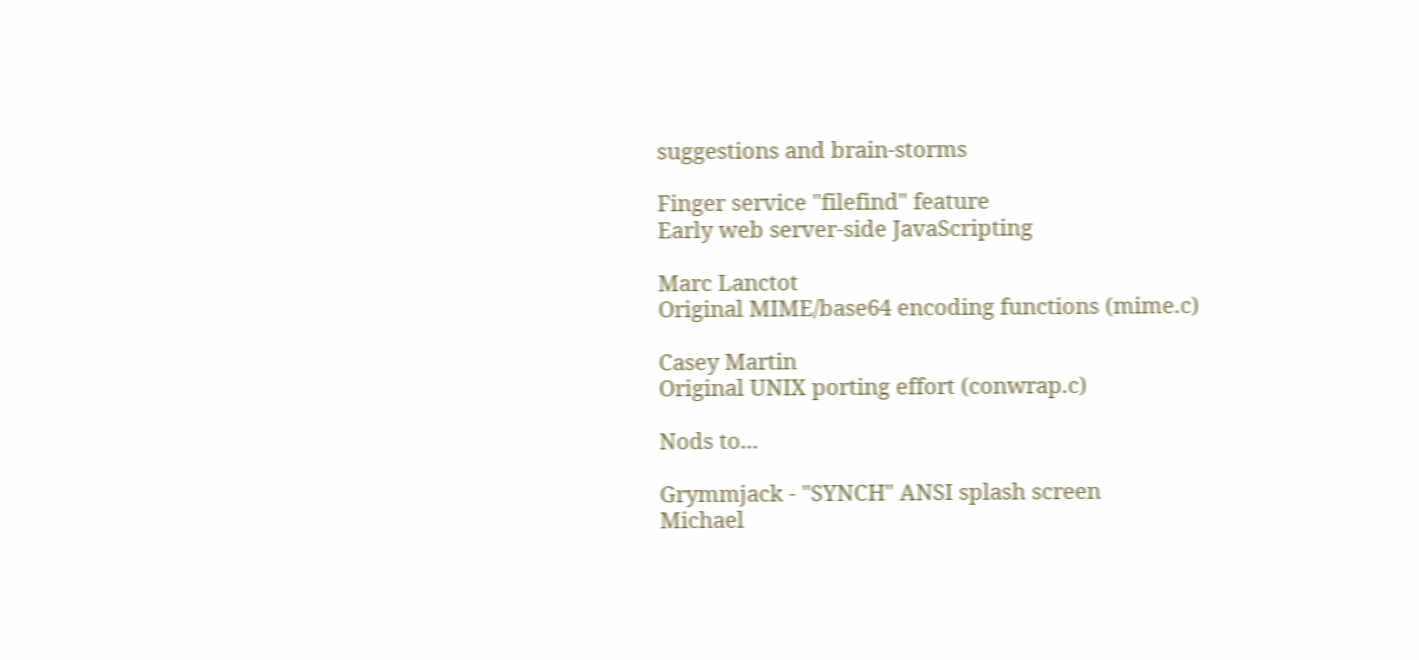suggestions and brain-storms

Finger service "filefind" feature
Early web server-side JavaScripting

Marc Lanctot
Original MIME/base64 encoding functions (mime.c)

Casey Martin
Original UNIX porting effort (conwrap.c)

Nods to...

Grymmjack - "SYNCH" ANSI splash screen
Michael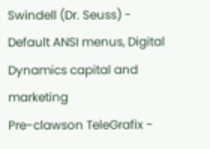Swindell (Dr. Seuss) - Default ANSI menus, Digital Dynamics capital and marketing
Pre-clawson TeleGrafix -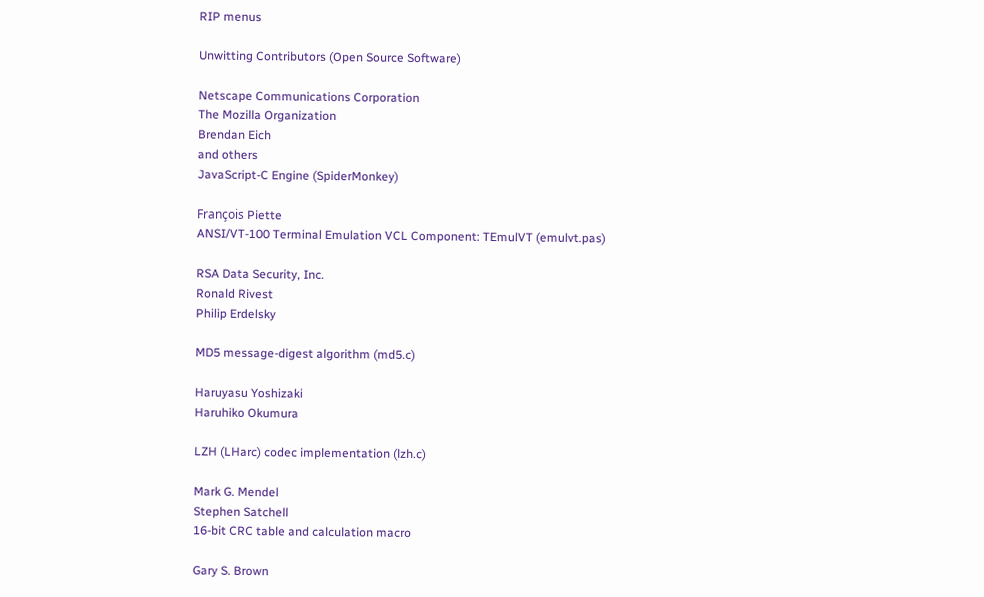RIP menus

Unwitting Contributors (Open Source Software)

Netscape Communications Corporation
The Mozilla Organization
Brendan Eich
and others
JavaScript-C Engine (SpiderMonkey)

François Piette
ANSI/VT-100 Terminal Emulation VCL Component: TEmulVT (emulvt.pas)

RSA Data Security, Inc.
Ronald Rivest
Philip Erdelsky

MD5 message-digest algorithm (md5.c)

Haruyasu Yoshizaki
Haruhiko Okumura

LZH (LHarc) codec implementation (lzh.c)

Mark G. Mendel
Stephen Satchell
16-bit CRC table and calculation macro

Gary S. Brown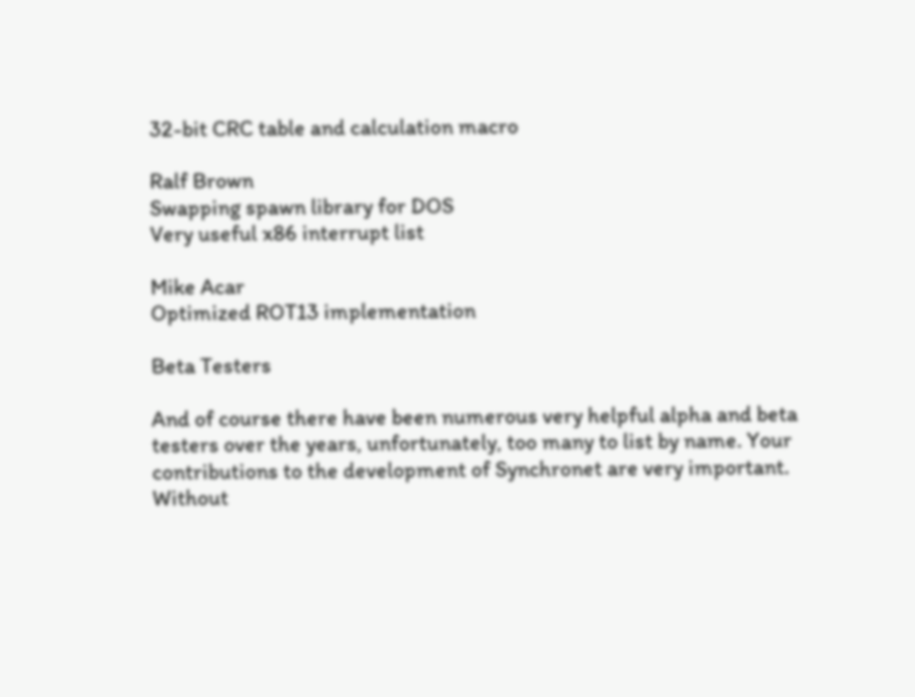32-bit CRC table and calculation macro

Ralf Brown
Swapping spawn library for DOS
Very useful x86 interrupt list

Mike Acar
Optimized ROT13 implementation

Beta Testers

And of course there have been numerous very helpful alpha and beta testers over the years, unfortunately, too many to list by name. Your contributions to the development of Synchronet are very important. Without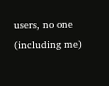users, no one (including me)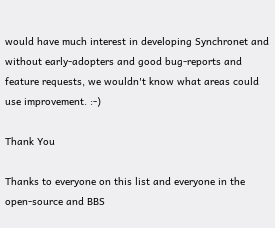would have much interest in developing Synchronet and without early-adopters and good bug-reports and feature requests, we wouldn't know what areas could use improvement. :-)

Thank You

Thanks to everyone on this list and everyone in the open-source and BBS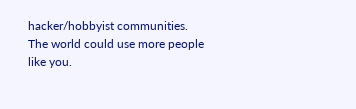hacker/hobbyist communities.
The world could use more people like you.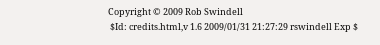Copyright © 2009 Rob Swindell
 $Id: credits.html,v 1.6 2009/01/31 21:27:29 rswindell Exp $